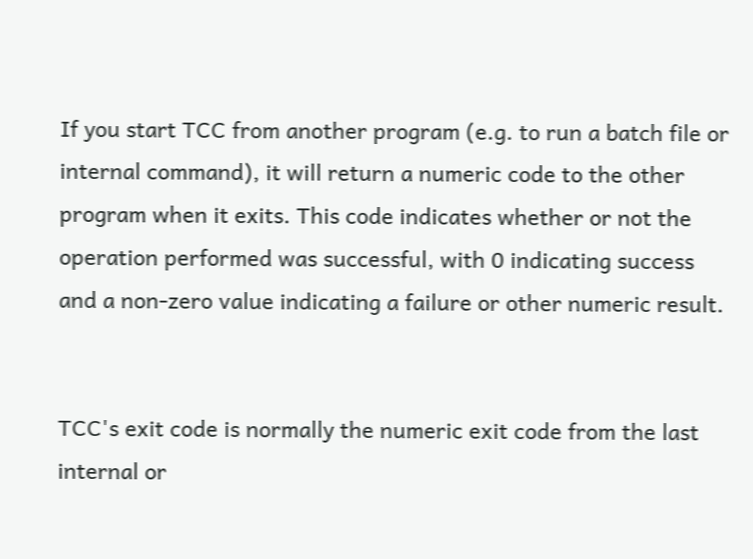If you start TCC from another program (e.g. to run a batch file or internal command), it will return a numeric code to the other program when it exits. This code indicates whether or not the operation performed was successful, with 0 indicating success and a non-zero value indicating a failure or other numeric result.


TCC's exit code is normally the numeric exit code from the last internal or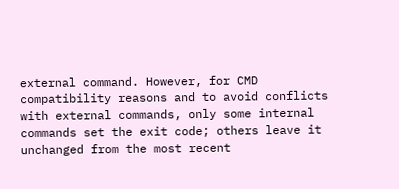external command. However, for CMD compatibility reasons and to avoid conflicts with external commands, only some internal commands set the exit code; others leave it unchanged from the most recent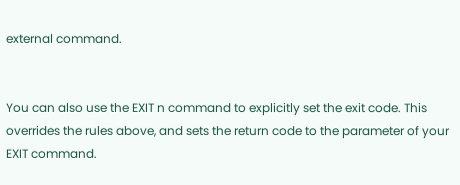external command.


You can also use the EXIT n command to explicitly set the exit code. This overrides the rules above, and sets the return code to the parameter of your EXIT command.